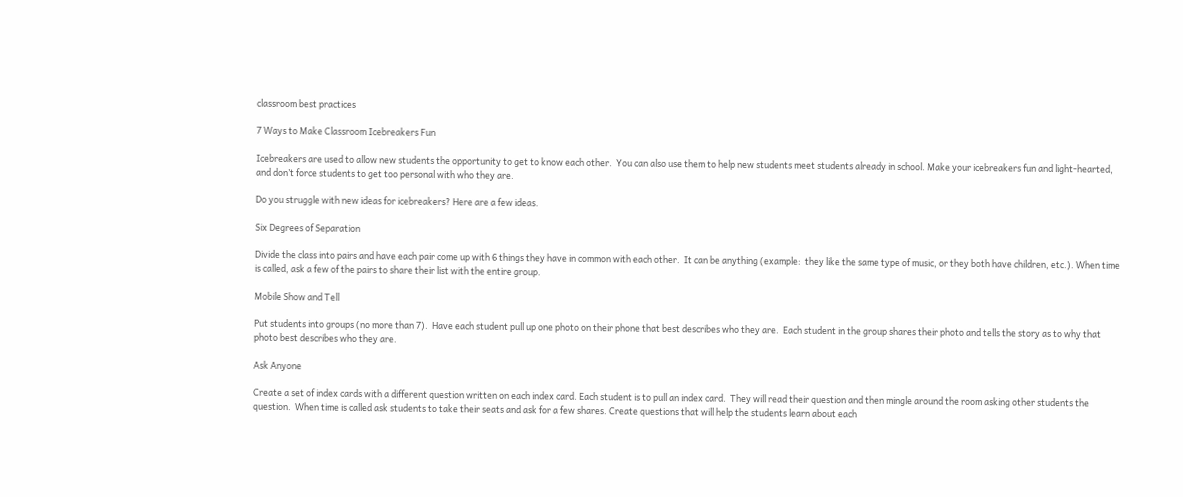classroom best practices

7 Ways to Make Classroom Icebreakers Fun

Icebreakers are used to allow new students the opportunity to get to know each other.  You can also use them to help new students meet students already in school. Make your icebreakers fun and light-hearted, and don’t force students to get too personal with who they are.

Do you struggle with new ideas for icebreakers? Here are a few ideas.

Six Degrees of Separation

Divide the class into pairs and have each pair come up with 6 things they have in common with each other.  It can be anything (example:  they like the same type of music, or they both have children, etc.). When time is called, ask a few of the pairs to share their list with the entire group.

Mobile Show and Tell

Put students into groups (no more than 7).  Have each student pull up one photo on their phone that best describes who they are.  Each student in the group shares their photo and tells the story as to why that photo best describes who they are.

Ask Anyone

Create a set of index cards with a different question written on each index card. Each student is to pull an index card.  They will read their question and then mingle around the room asking other students the question.  When time is called ask students to take their seats and ask for a few shares. Create questions that will help the students learn about each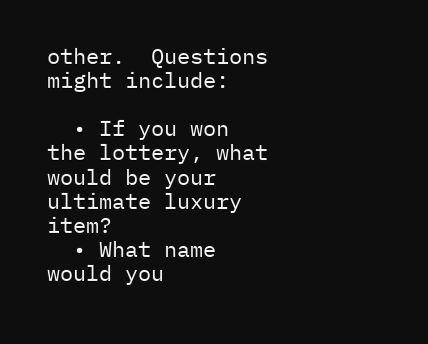other.  Questions might include:

  • If you won the lottery, what would be your ultimate luxury item?
  • What name would you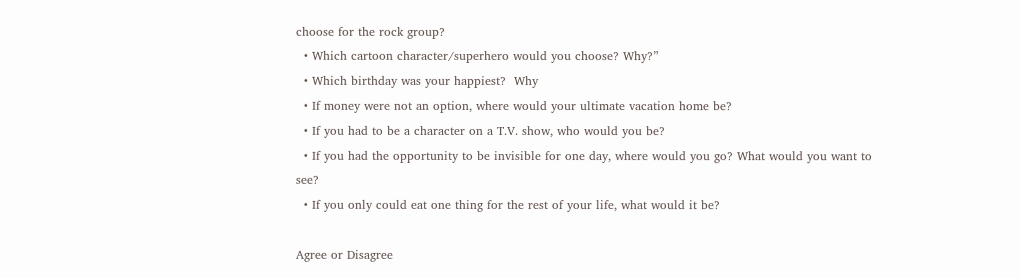choose for the rock group?
  • Which cartoon character/superhero would you choose? Why?”
  • Which birthday was your happiest?  Why
  • If money were not an option, where would your ultimate vacation home be?
  • If you had to be a character on a T.V. show, who would you be?
  • If you had the opportunity to be invisible for one day, where would you go? What would you want to see?
  • If you only could eat one thing for the rest of your life, what would it be?

Agree or Disagree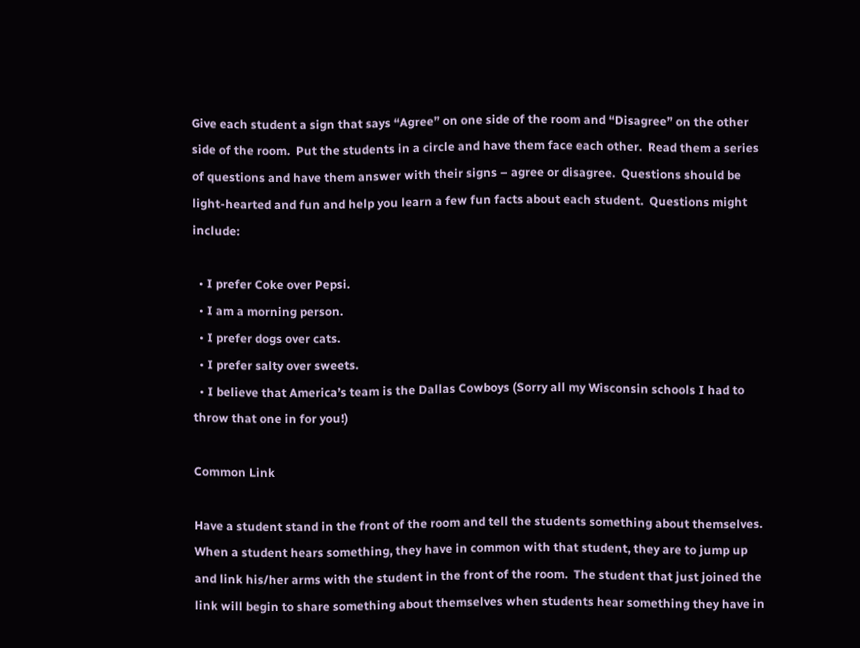Give each student a sign that says “Agree” on one side of the room and “Disagree” on the other side of the room.  Put the students in a circle and have them face each other.  Read them a series of questions and have them answer with their signs – agree or disagree.  Questions should be light-hearted and fun and help you learn a few fun facts about each student.  Questions might include:

  • I prefer Coke over Pepsi.
  • I am a morning person.
  • I prefer dogs over cats.
  • I prefer salty over sweets.
  • I believe that America’s team is the Dallas Cowboys (Sorry all my Wisconsin schools I had to throw that one in for you!)

Common Link

Have a student stand in the front of the room and tell the students something about themselves.  When a student hears something, they have in common with that student, they are to jump up and link his/her arms with the student in the front of the room.  The student that just joined the link will begin to share something about themselves when students hear something they have in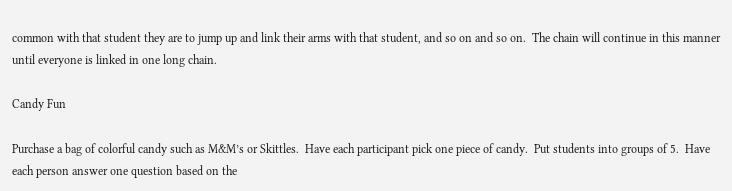common with that student they are to jump up and link their arms with that student, and so on and so on.  The chain will continue in this manner until everyone is linked in one long chain.

Candy Fun

Purchase a bag of colorful candy such as M&M’s or Skittles.  Have each participant pick one piece of candy.  Put students into groups of 5.  Have each person answer one question based on the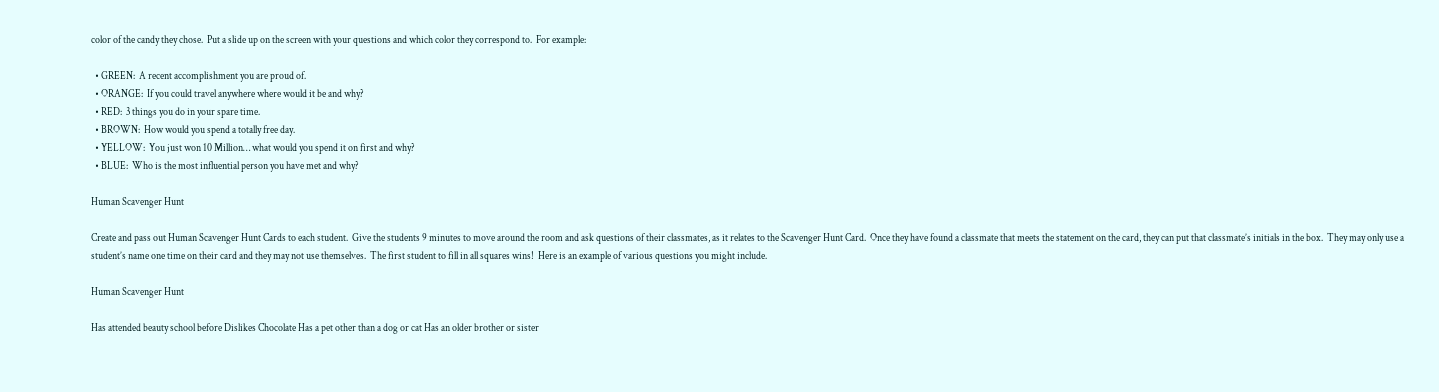color of the candy they chose.  Put a slide up on the screen with your questions and which color they correspond to.  For example:

  • GREEN:  A recent accomplishment you are proud of.
  • ORANGE:  If you could travel anywhere where would it be and why?
  • RED:  3 things you do in your spare time.
  • BROWN:  How would you spend a totally free day.
  • YELLOW:  You just won 10 Million… what would you spend it on first and why?
  • BLUE:  Who is the most influential person you have met and why?

Human Scavenger Hunt

Create and pass out Human Scavenger Hunt Cards to each student.  Give the students 9 minutes to move around the room and ask questions of their classmates, as it relates to the Scavenger Hunt Card.  Once they have found a classmate that meets the statement on the card, they can put that classmate’s initials in the box.  They may only use a student’s name one time on their card and they may not use themselves.  The first student to fill in all squares wins!  Here is an example of various questions you might include.

Human Scavenger Hunt

Has attended beauty school before Dislikes Chocolate Has a pet other than a dog or cat Has an older brother or sister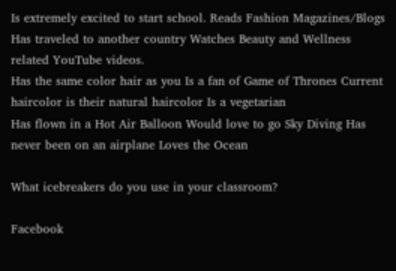Is extremely excited to start school. Reads Fashion Magazines/Blogs Has traveled to another country Watches Beauty and Wellness related YouTube videos.
Has the same color hair as you Is a fan of Game of Thrones Current haircolor is their natural haircolor Is a vegetarian
Has flown in a Hot Air Balloon Would love to go Sky Diving Has never been on an airplane Loves the Ocean

What icebreakers do you use in your classroom?

Facebook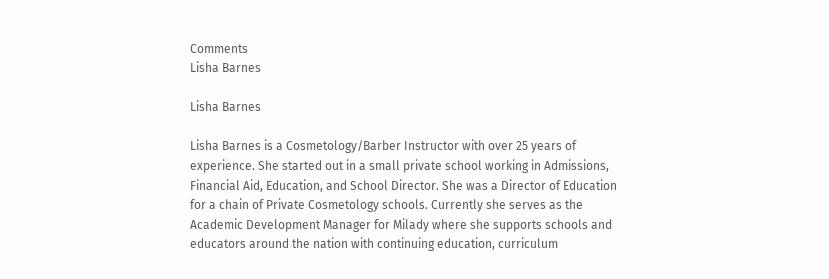Comments
Lisha Barnes

Lisha Barnes

Lisha Barnes is a Cosmetology/Barber Instructor with over 25 years of experience. She started out in a small private school working in Admissions, Financial Aid, Education, and School Director. She was a Director of Education for a chain of Private Cosmetology schools. Currently she serves as the Academic Development Manager for Milady where she supports schools and educators around the nation with continuing education, curriculum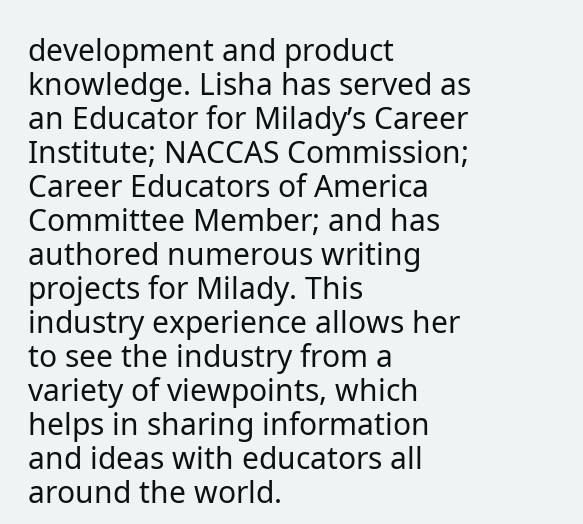development and product knowledge. Lisha has served as an Educator for Milady’s Career Institute; NACCAS Commission; Career Educators of America Committee Member; and has authored numerous writing projects for Milady. This industry experience allows her to see the industry from a variety of viewpoints, which helps in sharing information and ideas with educators all around the world.